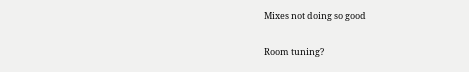Mixes not doing so good

Room tuning?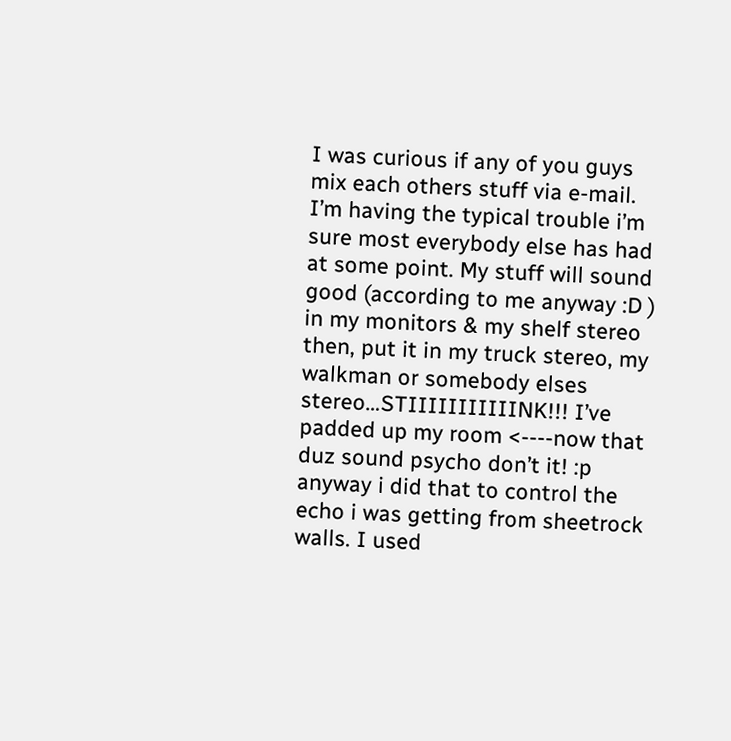I was curious if any of you guys mix each others stuff via e-mail. I’m having the typical trouble i’m sure most everybody else has had at some point. My stuff will sound good (according to me anyway :D ) in my monitors & my shelf stereo then, put it in my truck stereo, my walkman or somebody elses stereo…STIIIIIIIIIIINK!!! I’ve padded up my room <----now that duz sound psycho don’t it! :p anyway i did that to control the echo i was getting from sheetrock walls. I used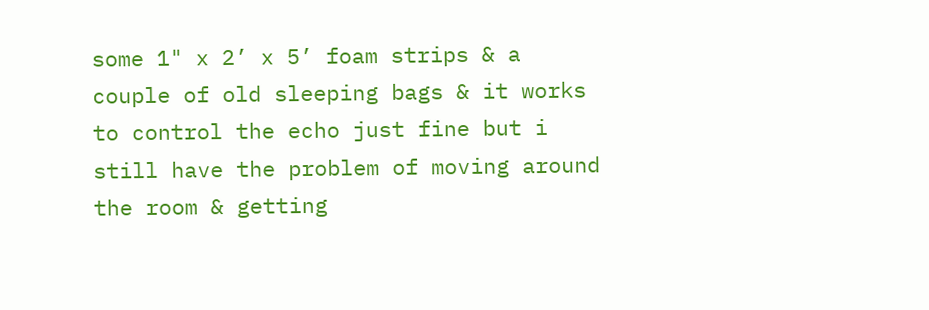some 1" x 2’ x 5’ foam strips & a couple of old sleeping bags & it works to control the echo just fine but i still have the problem of moving around the room & getting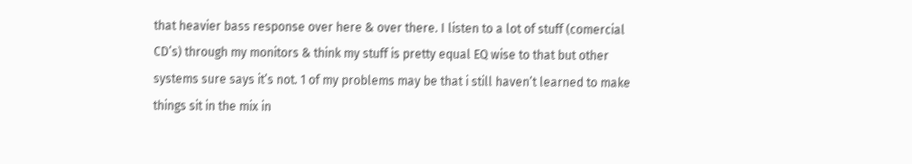that heavier bass response over here & over there. I listen to a lot of stuff (comercial CD’s) through my monitors & think my stuff is pretty equal EQ wise to that but other systems sure says it’s not. 1 of my problems may be that i still haven’t learned to make things sit in the mix in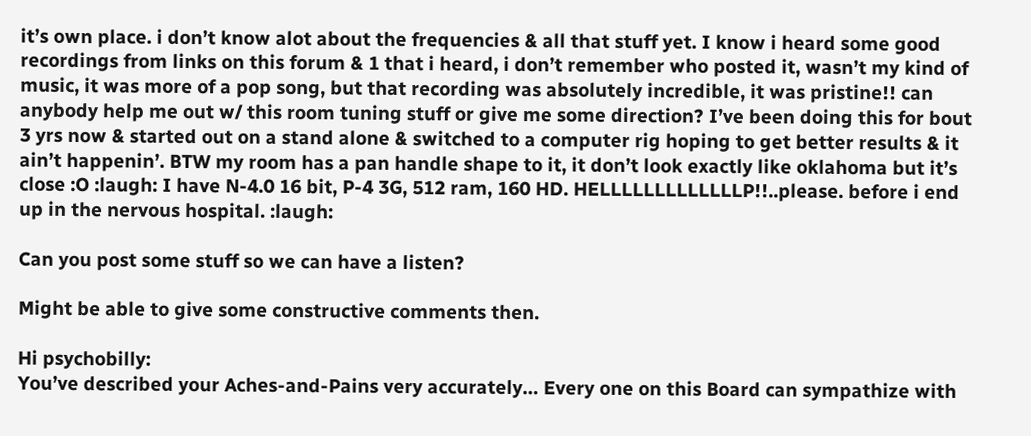it’s own place. i don’t know alot about the frequencies & all that stuff yet. I know i heard some good recordings from links on this forum & 1 that i heard, i don’t remember who posted it, wasn’t my kind of music, it was more of a pop song, but that recording was absolutely incredible, it was pristine!! can anybody help me out w/ this room tuning stuff or give me some direction? I’ve been doing this for bout 3 yrs now & started out on a stand alone & switched to a computer rig hoping to get better results & it ain’t happenin’. BTW my room has a pan handle shape to it, it don’t look exactly like oklahoma but it’s close :O :laugh: I have N-4.0 16 bit, P-4 3G, 512 ram, 160 HD. HELLLLLLLLLLLLLP!!..please. before i end up in the nervous hospital. :laugh:

Can you post some stuff so we can have a listen?

Might be able to give some constructive comments then.

Hi psychobilly:
You’ve described your Aches-and-Pains very accurately… Every one on this Board can sympathize with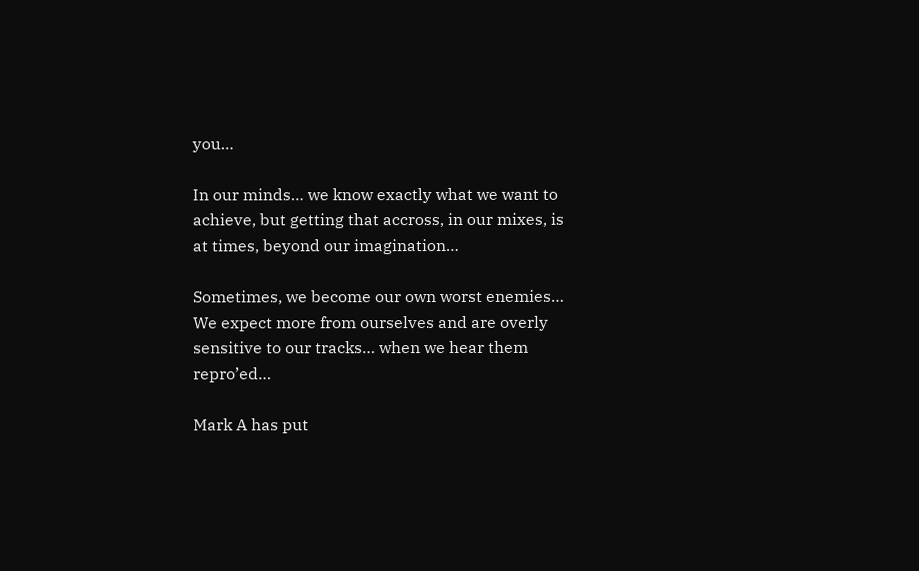you…

In our minds… we know exactly what we want to achieve, but getting that accross, in our mixes, is at times, beyond our imagination…

Sometimes, we become our own worst enemies… We expect more from ourselves and are overly sensitive to our tracks… when we hear them repro’ed…

Mark A has put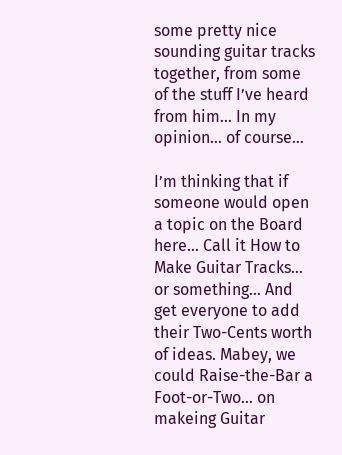some pretty nice sounding guitar tracks together, from some of the stuff I’ve heard from him… In my opinion… of course…

I’m thinking that if someone would open a topic on the Board here… Call it How to Make Guitar Tracks… or something… And get everyone to add their Two-Cents worth of ideas. Mabey, we could Raise-the-Bar a Foot-or-Two… on makeing Guitar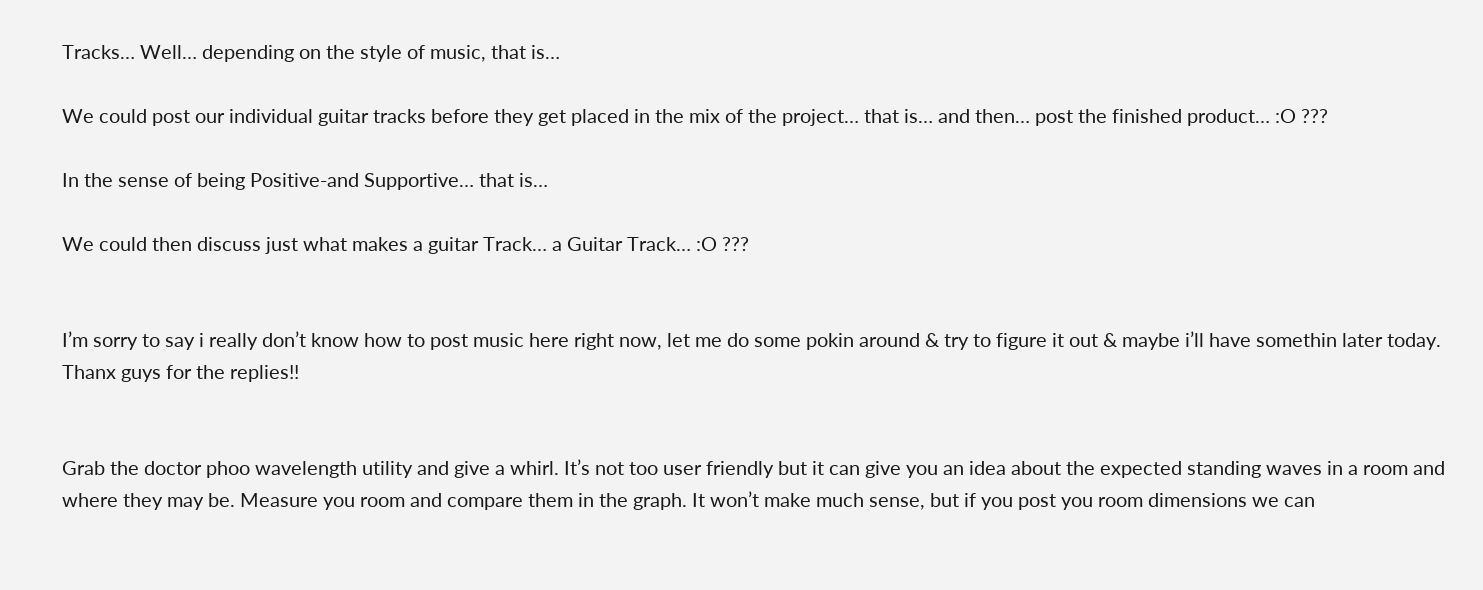Tracks… Well… depending on the style of music, that is…

We could post our individual guitar tracks before they get placed in the mix of the project… that is… and then… post the finished product… :O ???

In the sense of being Positive-and Supportive… that is…

We could then discuss just what makes a guitar Track… a Guitar Track… :O ???


I’m sorry to say i really don’t know how to post music here right now, let me do some pokin around & try to figure it out & maybe i’ll have somethin later today. Thanx guys for the replies!!


Grab the doctor phoo wavelength utility and give a whirl. It’s not too user friendly but it can give you an idea about the expected standing waves in a room and where they may be. Measure you room and compare them in the graph. It won’t make much sense, but if you post you room dimensions we can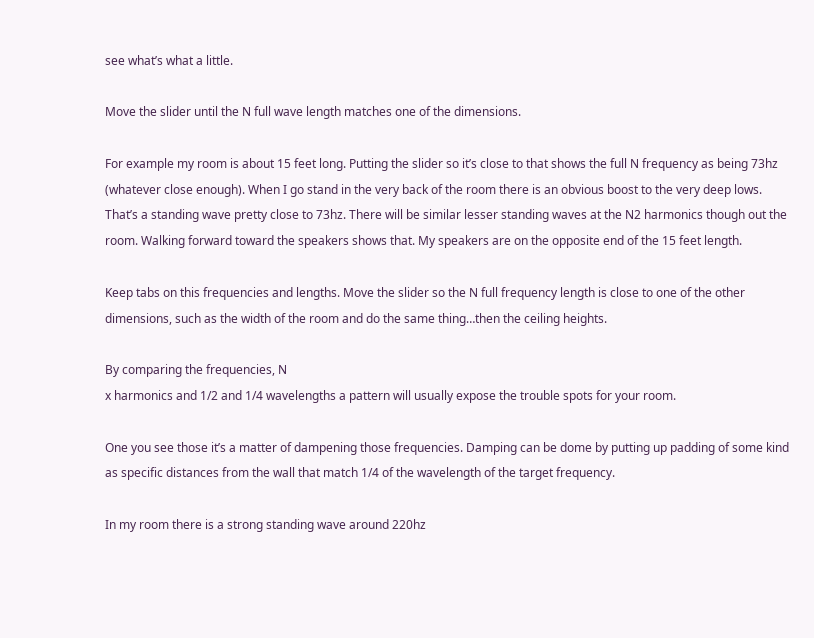see what’s what a little.

Move the slider until the N full wave length matches one of the dimensions.

For example my room is about 15 feet long. Putting the slider so it’s close to that shows the full N frequency as being 73hz (whatever close enough). When I go stand in the very back of the room there is an obvious boost to the very deep lows. That’s a standing wave pretty close to 73hz. There will be similar lesser standing waves at the N2 harmonics though out the room. Walking forward toward the speakers shows that. My speakers are on the opposite end of the 15 feet length.

Keep tabs on this frequencies and lengths. Move the slider so the N full frequency length is close to one of the other dimensions, such as the width of the room and do the same thing…then the ceiling heights.

By comparing the frequencies, N
x harmonics and 1/2 and 1/4 wavelengths a pattern will usually expose the trouble spots for your room.

One you see those it’s a matter of dampening those frequencies. Damping can be dome by putting up padding of some kind as specific distances from the wall that match 1/4 of the wavelength of the target frequency.

In my room there is a strong standing wave around 220hz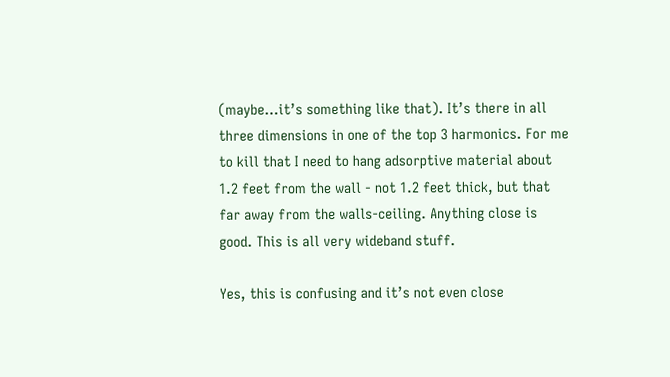(maybe…it’s something like that). It’s there in all three dimensions in one of the top 3 harmonics. For me to kill that I need to hang adsorptive material about 1.2 feet from the wall - not 1.2 feet thick, but that far away from the walls-ceiling. Anything close is good. This is all very wideband stuff.

Yes, this is confusing and it’s not even close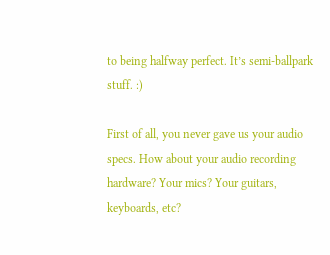to being halfway perfect. It’s semi-ballpark stuff. :)

First of all, you never gave us your audio specs. How about your audio recording hardware? Your mics? Your guitars, keyboards, etc?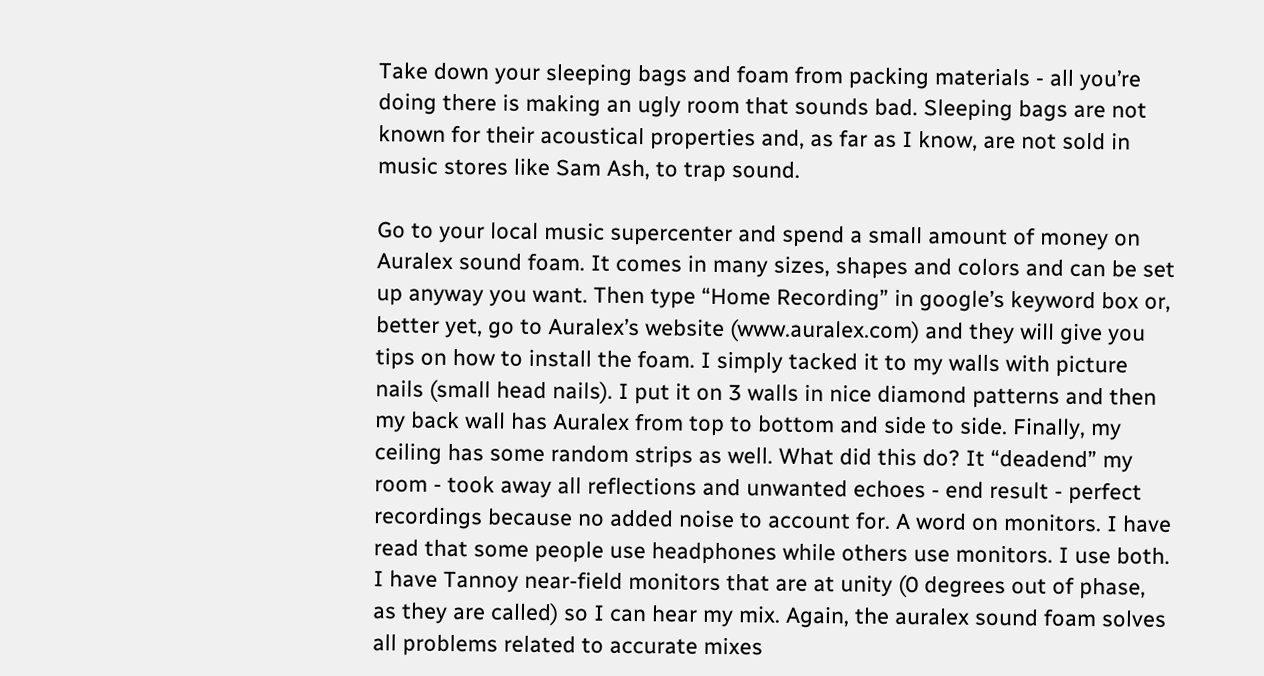Take down your sleeping bags and foam from packing materials - all you’re doing there is making an ugly room that sounds bad. Sleeping bags are not known for their acoustical properties and, as far as I know, are not sold in music stores like Sam Ash, to trap sound.

Go to your local music supercenter and spend a small amount of money on Auralex sound foam. It comes in many sizes, shapes and colors and can be set up anyway you want. Then type “Home Recording” in google’s keyword box or, better yet, go to Auralex’s website (www.auralex.com) and they will give you tips on how to install the foam. I simply tacked it to my walls with picture nails (small head nails). I put it on 3 walls in nice diamond patterns and then my back wall has Auralex from top to bottom and side to side. Finally, my ceiling has some random strips as well. What did this do? It “deadend” my room - took away all reflections and unwanted echoes - end result - perfect recordings because no added noise to account for. A word on monitors. I have read that some people use headphones while others use monitors. I use both. I have Tannoy near-field monitors that are at unity (0 degrees out of phase, as they are called) so I can hear my mix. Again, the auralex sound foam solves all problems related to accurate mixes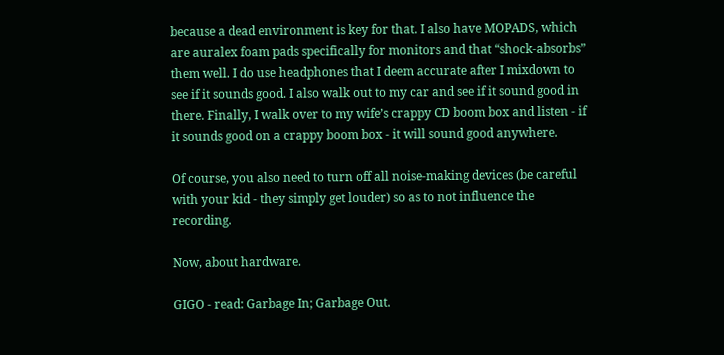because a dead environment is key for that. I also have MOPADS, which are auralex foam pads specifically for monitors and that “shock-absorbs” them well. I do use headphones that I deem accurate after I mixdown to see if it sounds good. I also walk out to my car and see if it sound good in there. Finally, I walk over to my wife’s crappy CD boom box and listen - if it sounds good on a crappy boom box - it will sound good anywhere.

Of course, you also need to turn off all noise-making devices (be careful with your kid - they simply get louder) so as to not influence the recording.

Now, about hardware.

GIGO - read: Garbage In; Garbage Out.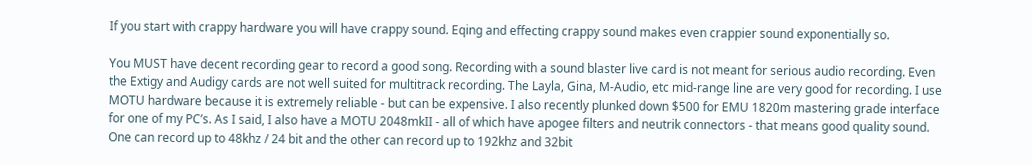If you start with crappy hardware you will have crappy sound. Eqing and effecting crappy sound makes even crappier sound exponentially so.

You MUST have decent recording gear to record a good song. Recording with a sound blaster live card is not meant for serious audio recording. Even the Extigy and Audigy cards are not well suited for multitrack recording. The Layla, Gina, M-Audio, etc mid-range line are very good for recording. I use MOTU hardware because it is extremely reliable - but can be expensive. I also recently plunked down $500 for EMU 1820m mastering grade interface for one of my PC’s. As I said, I also have a MOTU 2048mkII - all of which have apogee filters and neutrik connectors - that means good quality sound. One can record up to 48khz / 24 bit and the other can record up to 192khz and 32bit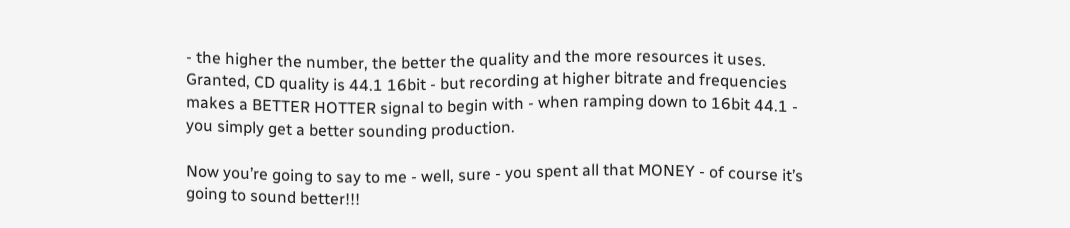- the higher the number, the better the quality and the more resources it uses. Granted, CD quality is 44.1 16bit - but recording at higher bitrate and frequencies makes a BETTER HOTTER signal to begin with - when ramping down to 16bit 44.1 - you simply get a better sounding production.

Now you’re going to say to me - well, sure - you spent all that MONEY - of course it’s going to sound better!!!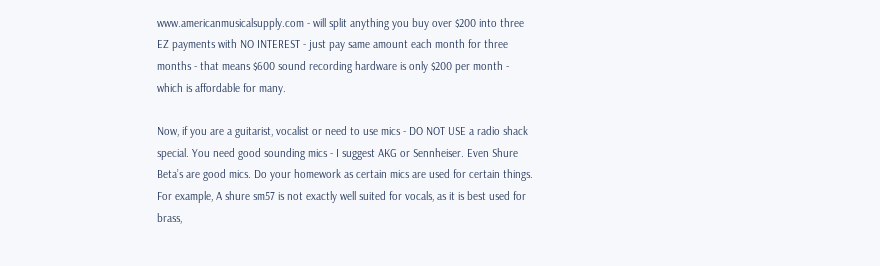www.americanmusicalsupply.com - will split anything you buy over $200 into three EZ payments with NO INTEREST - just pay same amount each month for three months - that means $600 sound recording hardware is only $200 per month - which is affordable for many.

Now, if you are a guitarist, vocalist or need to use mics - DO NOT USE a radio shack special. You need good sounding mics - I suggest AKG or Sennheiser. Even Shure Beta’s are good mics. Do your homework as certain mics are used for certain things. For example, A shure sm57 is not exactly well suited for vocals, as it is best used for brass,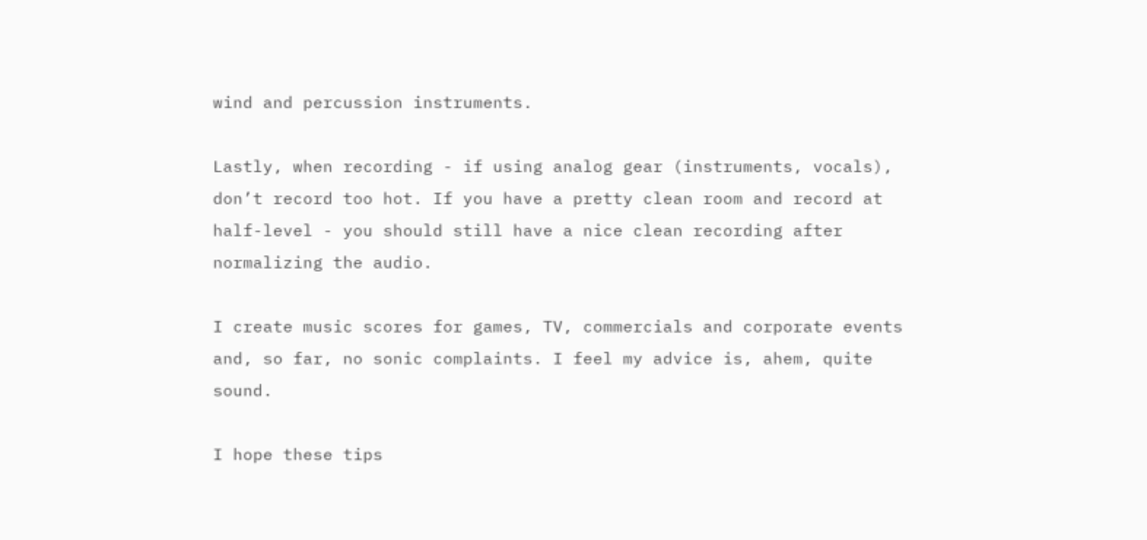wind and percussion instruments.

Lastly, when recording - if using analog gear (instruments, vocals), don’t record too hot. If you have a pretty clean room and record at half-level - you should still have a nice clean recording after normalizing the audio.

I create music scores for games, TV, commercials and corporate events and, so far, no sonic complaints. I feel my advice is, ahem, quite sound.

I hope these tips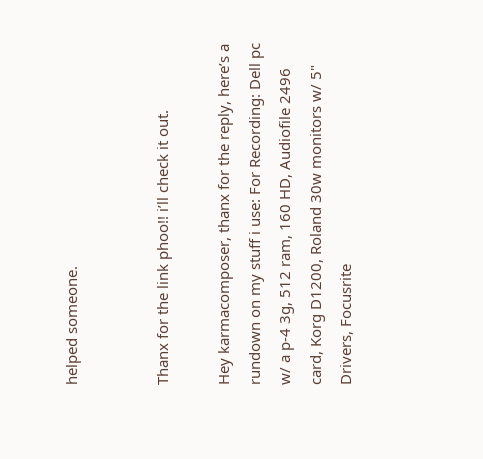helped someone.


Thanx for the link phoo!! i’ll check it out.

Hey karmacomposer, thanx for the reply, here’s a rundown on my stuff i use: For Recording: Dell pc w/ a p-4 3g, 512 ram, 160 HD, Audiofile 2496 card, Korg D1200, Roland 30w monitors w/ 5" Drivers, Focusrite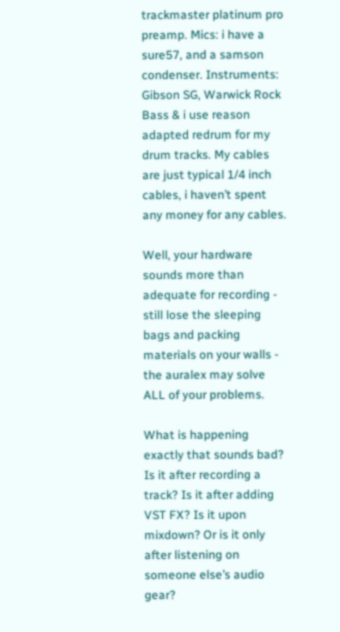trackmaster platinum pro preamp. Mics: i have a sure57, and a samson condenser. Instruments: Gibson SG, Warwick Rock Bass & i use reason adapted redrum for my drum tracks. My cables are just typical 1/4 inch cables, i haven’t spent any money for any cables.

Well, your hardware sounds more than adequate for recording - still lose the sleeping bags and packing materials on your walls - the auralex may solve ALL of your problems.

What is happening exactly that sounds bad? Is it after recording a track? Is it after adding VST FX? Is it upon mixdown? Or is it only after listening on someone else’s audio gear?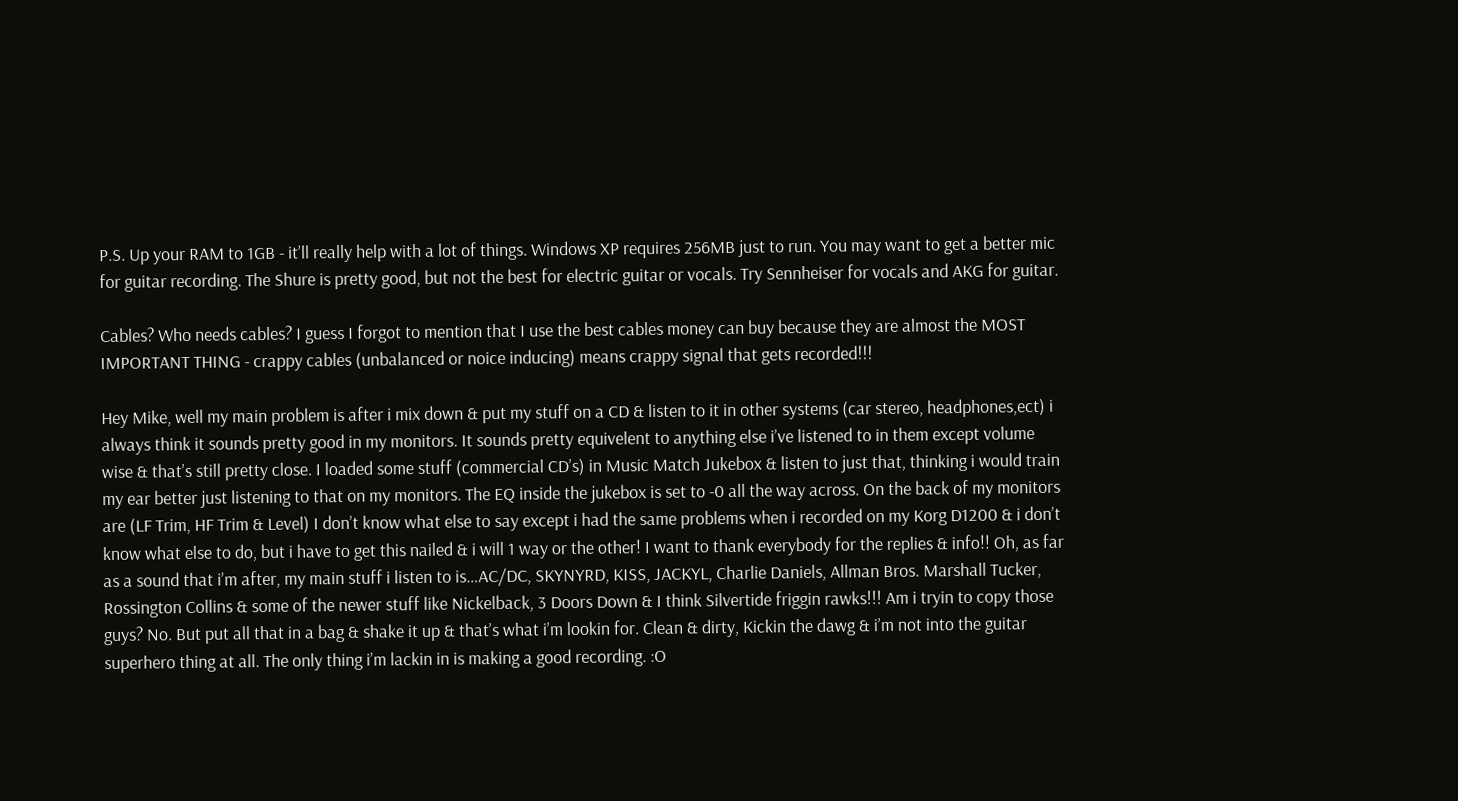P.S. Up your RAM to 1GB - it’ll really help with a lot of things. Windows XP requires 256MB just to run. You may want to get a better mic for guitar recording. The Shure is pretty good, but not the best for electric guitar or vocals. Try Sennheiser for vocals and AKG for guitar.

Cables? Who needs cables? I guess I forgot to mention that I use the best cables money can buy because they are almost the MOST IMPORTANT THING - crappy cables (unbalanced or noice inducing) means crappy signal that gets recorded!!!

Hey Mike, well my main problem is after i mix down & put my stuff on a CD & listen to it in other systems (car stereo, headphones,ect) i always think it sounds pretty good in my monitors. It sounds pretty equivelent to anything else i’ve listened to in them except volume wise & that’s still pretty close. I loaded some stuff (commercial CD’s) in Music Match Jukebox & listen to just that, thinking i would train my ear better just listening to that on my monitors. The EQ inside the jukebox is set to -0 all the way across. On the back of my monitors are (LF Trim, HF Trim & Level) I don’t know what else to say except i had the same problems when i recorded on my Korg D1200 & i don’t know what else to do, but i have to get this nailed & i will 1 way or the other! I want to thank everybody for the replies & info!! Oh, as far as a sound that i’m after, my main stuff i listen to is…AC/DC, SKYNYRD, KISS, JACKYL, Charlie Daniels, Allman Bros. Marshall Tucker, Rossington Collins & some of the newer stuff like Nickelback, 3 Doors Down & I think Silvertide friggin rawks!!! Am i tryin to copy those guys? No. But put all that in a bag & shake it up & that’s what i’m lookin for. Clean & dirty, Kickin the dawg & i’m not into the guitar superhero thing at all. The only thing i’m lackin in is making a good recording. :O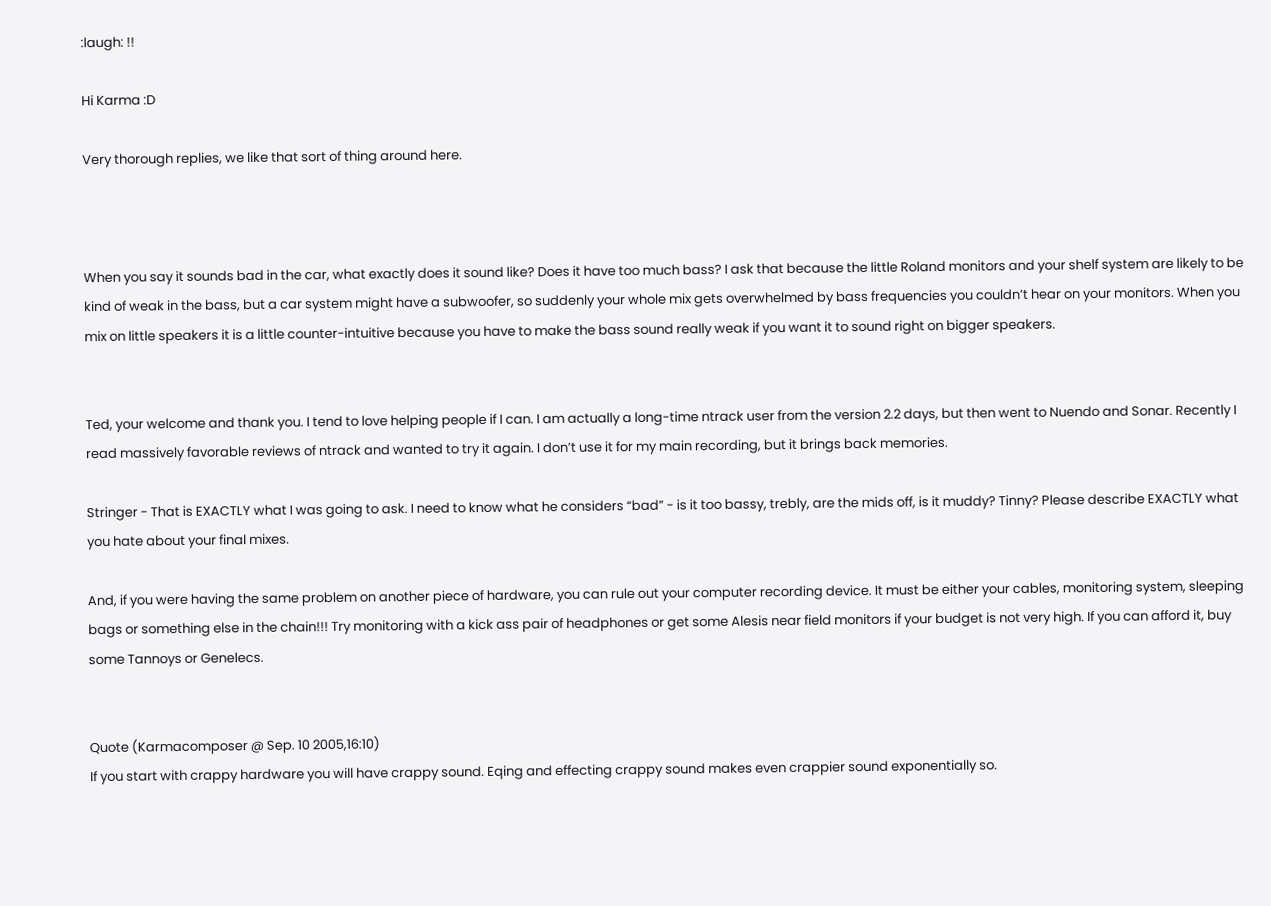:laugh: !!

Hi Karma :D

Very thorough replies, we like that sort of thing around here.



When you say it sounds bad in the car, what exactly does it sound like? Does it have too much bass? I ask that because the little Roland monitors and your shelf system are likely to be kind of weak in the bass, but a car system might have a subwoofer, so suddenly your whole mix gets overwhelmed by bass frequencies you couldn’t hear on your monitors. When you mix on little speakers it is a little counter-intuitive because you have to make the bass sound really weak if you want it to sound right on bigger speakers.


Ted, your welcome and thank you. I tend to love helping people if I can. I am actually a long-time ntrack user from the version 2.2 days, but then went to Nuendo and Sonar. Recently I read massively favorable reviews of ntrack and wanted to try it again. I don’t use it for my main recording, but it brings back memories.

Stringer - That is EXACTLY what I was going to ask. I need to know what he considers “bad” - is it too bassy, trebly, are the mids off, is it muddy? Tinny? Please describe EXACTLY what you hate about your final mixes.

And, if you were having the same problem on another piece of hardware, you can rule out your computer recording device. It must be either your cables, monitoring system, sleeping bags or something else in the chain!!! Try monitoring with a kick ass pair of headphones or get some Alesis near field monitors if your budget is not very high. If you can afford it, buy some Tannoys or Genelecs.


Quote (Karmacomposer @ Sep. 10 2005,16:10)
If you start with crappy hardware you will have crappy sound. Eqing and effecting crappy sound makes even crappier sound exponentially so.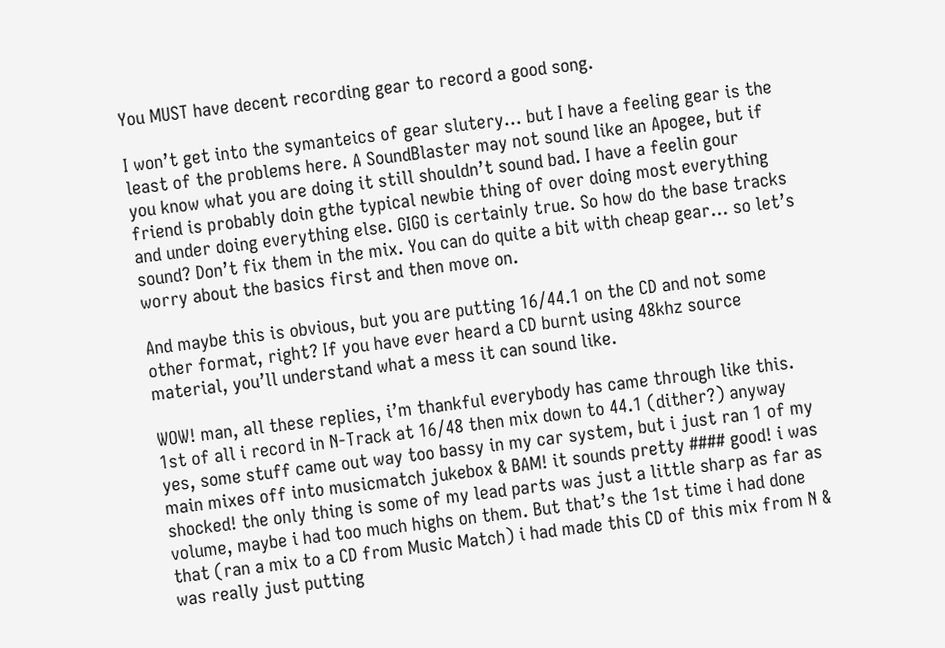You MUST have decent recording gear to record a good song.

I won’t get into the symanteics of gear slutery… but I have a feeling gear is the least of the problems here. A SoundBlaster may not sound like an Apogee, but if you know what you are doing it still shouldn’t sound bad. I have a feelin gour friend is probably doin gthe typical newbie thing of over doing most everything and under doing everything else. GIGO is certainly true. So how do the base tracks sound? Don’t fix them in the mix. You can do quite a bit with cheap gear… so let’s worry about the basics first and then move on.

And maybe this is obvious, but you are putting 16/44.1 on the CD and not some other format, right? If you have ever heard a CD burnt using 48khz source material, you’ll understand what a mess it can sound like.

WOW! man, all these replies, i’m thankful everybody has came through like this. 1st of all i record in N-Track at 16/48 then mix down to 44.1 (dither?) anyway yes, some stuff came out way too bassy in my car system, but i just ran 1 of my main mixes off into musicmatch jukebox & BAM! it sounds pretty #### good! i was shocked! the only thing is some of my lead parts was just a little sharp as far as volume, maybe i had too much highs on them. But that’s the 1st time i had done that (ran a mix to a CD from Music Match) i had made this CD of this mix from N & was really just putting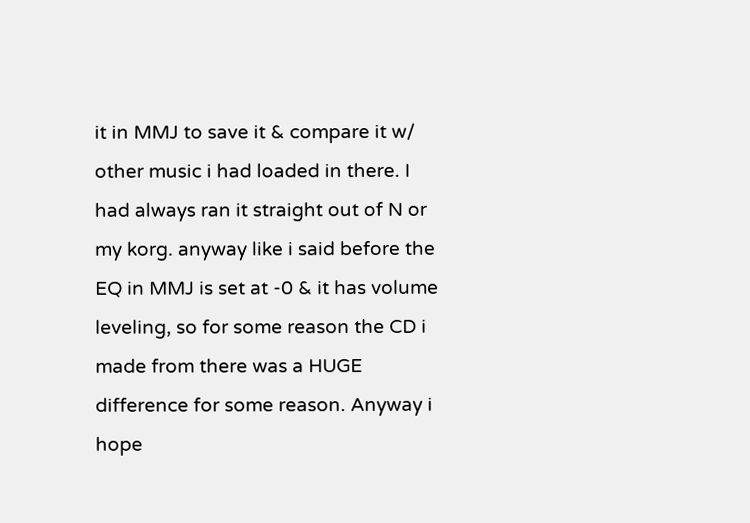it in MMJ to save it & compare it w/ other music i had loaded in there. I had always ran it straight out of N or my korg. anyway like i said before the EQ in MMJ is set at -0 & it has volume leveling, so for some reason the CD i made from there was a HUGE difference for some reason. Anyway i hope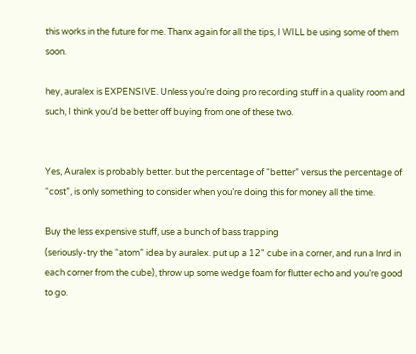this works in the future for me. Thanx again for all the tips, I WILL be using some of them soon.

hey, auralex is EXPENSIVE. Unless you’re doing pro recording stuff in a quality room and such, I think you’d be better off buying from one of these two.


Yes, Auralex is probably better. but the percentage of “better” versus the percentage of “cost”, is only something to consider when you’re doing this for money all the time.

Buy the less expensive stuff, use a bunch of bass trapping
(seriously-try the “atom” idea by auralex. put up a 12" cube in a corner, and run a lnrd in each corner from the cube), throw up some wedge foam for flutter echo and you’re good to go.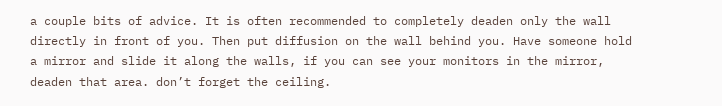a couple bits of advice. It is often recommended to completely deaden only the wall directly in front of you. Then put diffusion on the wall behind you. Have someone hold a mirror and slide it along the walls, if you can see your monitors in the mirror, deaden that area. don’t forget the ceiling.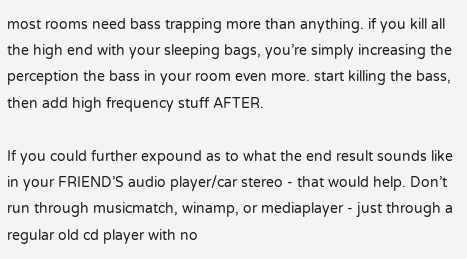most rooms need bass trapping more than anything. if you kill all the high end with your sleeping bags, you’re simply increasing the perception the bass in your room even more. start killing the bass, then add high frequency stuff AFTER.

If you could further expound as to what the end result sounds like in your FRIEND’S audio player/car stereo - that would help. Don’t run through musicmatch, winamp, or mediaplayer - just through a regular old cd player with no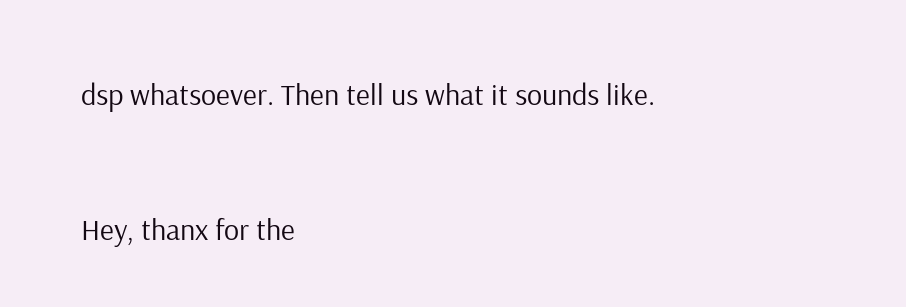dsp whatsoever. Then tell us what it sounds like.


Hey, thanx for the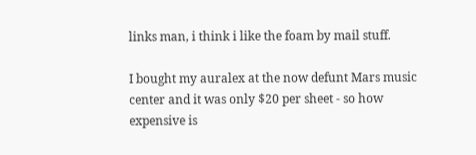links man, i think i like the foam by mail stuff.

I bought my auralex at the now defunt Mars music center and it was only $20 per sheet - so how expensive is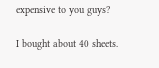expensive to you guys?

I bought about 40 sheets.